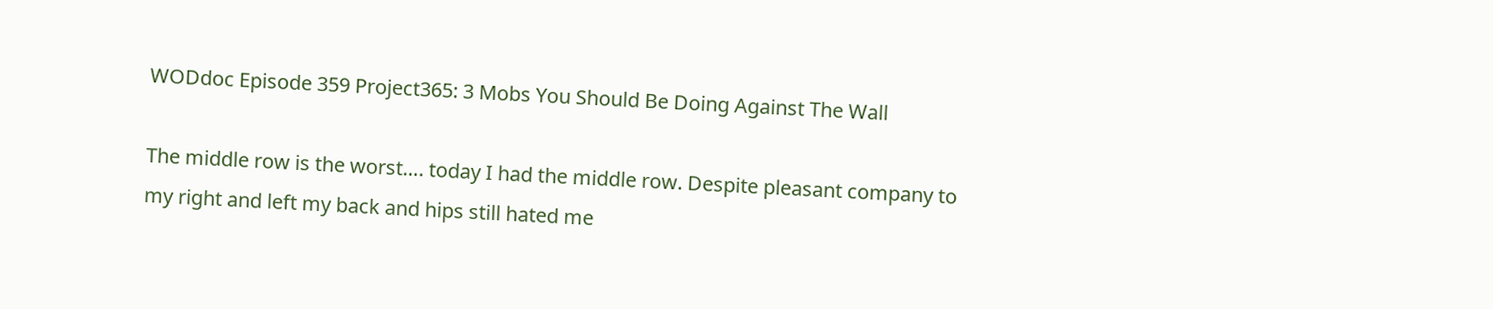WODdoc Episode 359 Project365: 3 Mobs You Should Be Doing Against The Wall

The middle row is the worst…. today I had the middle row. Despite pleasant company to my right and left my back and hips still hated me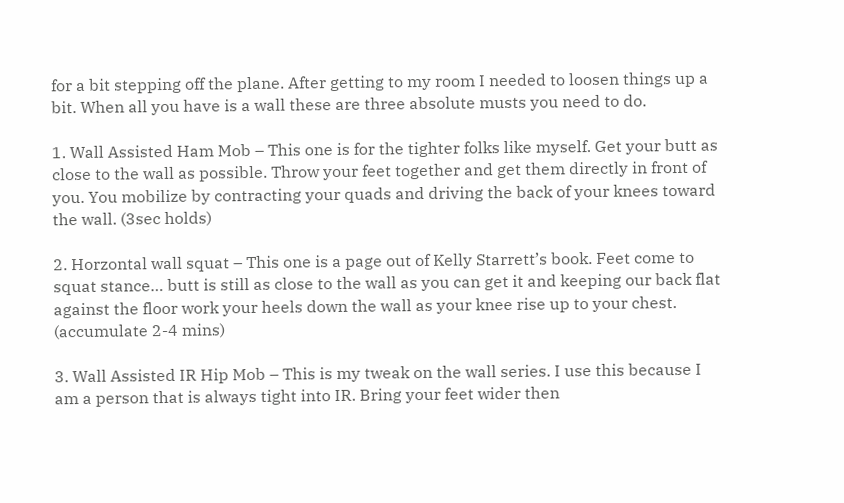for a bit stepping off the plane. After getting to my room I needed to loosen things up a bit. When all you have is a wall these are three absolute musts you need to do.

1. Wall Assisted Ham Mob – This one is for the tighter folks like myself. Get your butt as close to the wall as possible. Throw your feet together and get them directly in front of you. You mobilize by contracting your quads and driving the back of your knees toward the wall. (3sec holds)

2. Horzontal wall squat – This one is a page out of Kelly Starrett’s book. Feet come to squat stance… butt is still as close to the wall as you can get it and keeping our back flat against the floor work your heels down the wall as your knee rise up to your chest. (accumulate 2-4 mins)

3. Wall Assisted IR Hip Mob – This is my tweak on the wall series. I use this because I am a person that is always tight into IR. Bring your feet wider then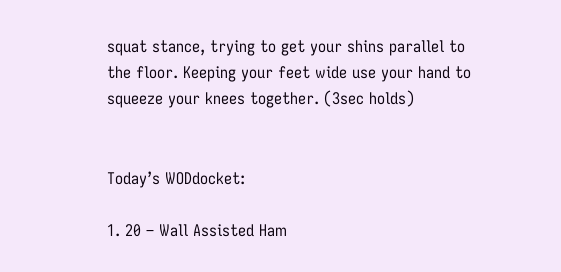squat stance, trying to get your shins parallel to the floor. Keeping your feet wide use your hand to squeeze your knees together. (3sec holds)


Today’s WODdocket:

1. 20 – Wall Assisted Ham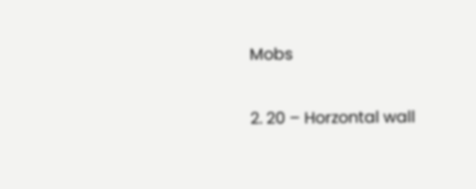Mobs

2. 20 – Horzontal wall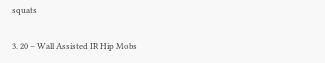squats

3. 20 – Wall Assisted IR Hip Mobs